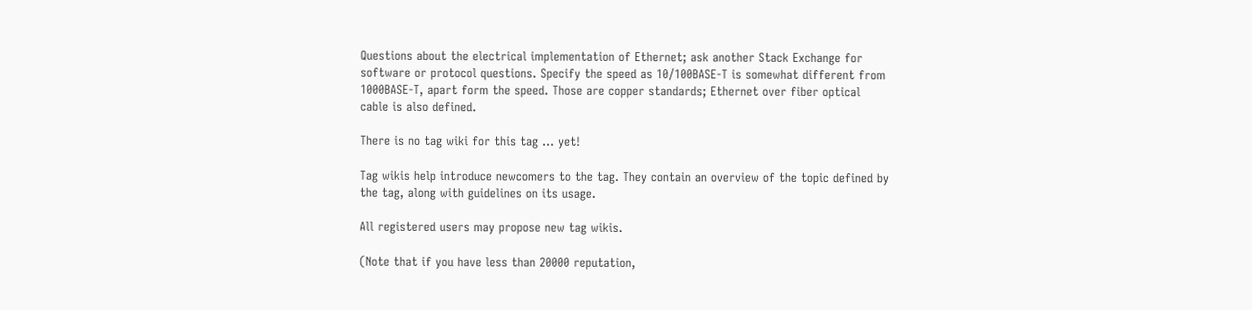Questions about the electrical implementation of Ethernet; ask another Stack Exchange for software or protocol questions. Specify the speed as 10/100BASE-T is somewhat different from 1000BASE-T, apart form the speed. Those are copper standards; Ethernet over fiber optical cable is also defined.

There is no tag wiki for this tag … yet!

Tag wikis help introduce newcomers to the tag. They contain an overview of the topic defined by the tag, along with guidelines on its usage.

All registered users may propose new tag wikis.

(Note that if you have less than 20000 reputation,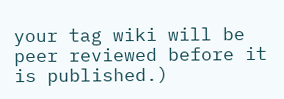your tag wiki will be peer reviewed before it is published.)